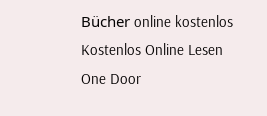Bücher online kostenlos Kostenlos Online Lesen
One Door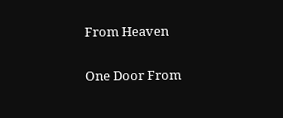From Heaven

One Door From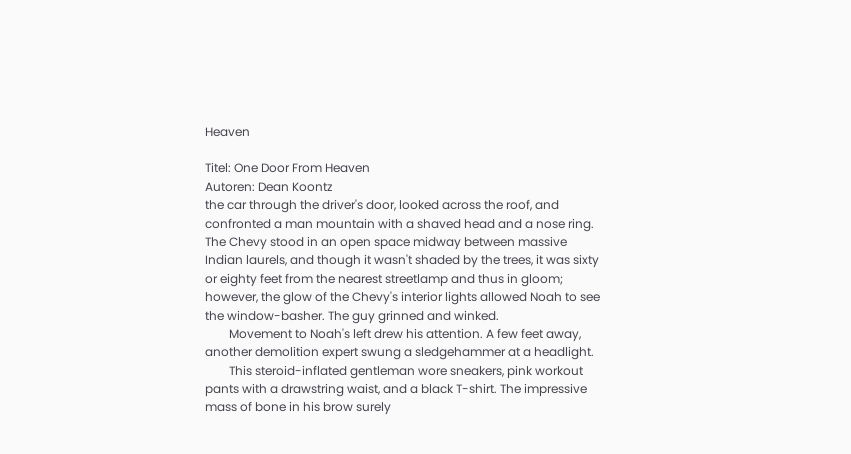Heaven

Titel: One Door From Heaven
Autoren: Dean Koontz
the car through the driver's door, looked across the roof, and confronted a man mountain with a shaved head and a nose ring. The Chevy stood in an open space midway between massive Indian laurels, and though it wasn't shaded by the trees, it was sixty or eighty feet from the nearest streetlamp and thus in gloom; however, the glow of the Chevy's interior lights allowed Noah to see the window-basher. The guy grinned and winked.
        Movement to Noah's left drew his attention. A few feet away, another demolition expert swung a sledgehammer at a headlight.
        This steroid-inflated gentleman wore sneakers, pink workout pants with a drawstring waist, and a black T-shirt. The impressive mass of bone in his brow surely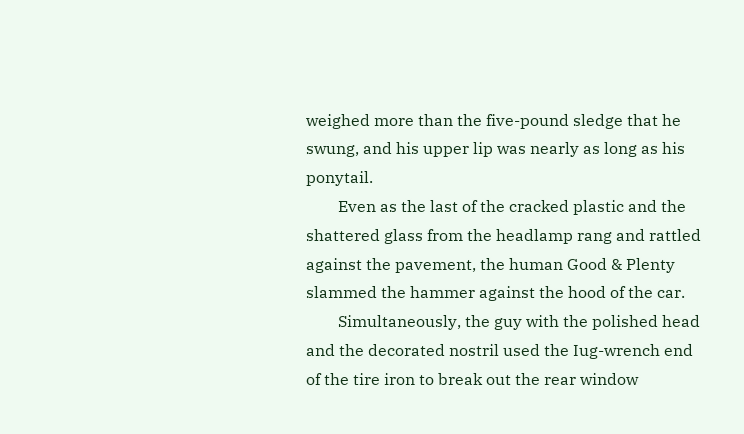weighed more than the five-pound sledge that he swung, and his upper lip was nearly as long as his ponytail.
        Even as the last of the cracked plastic and the shattered glass from the headlamp rang and rattled against the pavement, the human Good & Plenty slammed the hammer against the hood of the car.
        Simultaneously, the guy with the polished head and the decorated nostril used the Iug-wrench end of the tire iron to break out the rear window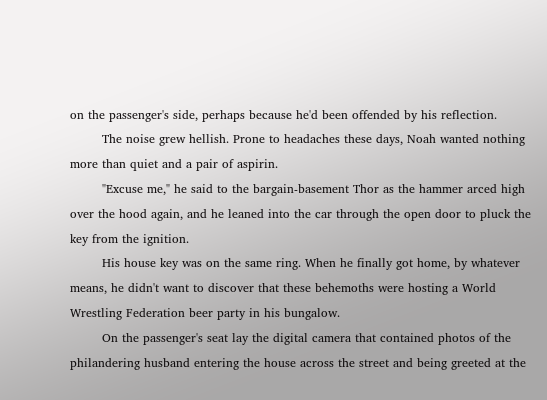on the passenger's side, perhaps because he'd been offended by his reflection.
        The noise grew hellish. Prone to headaches these days, Noah wanted nothing more than quiet and a pair of aspirin.
        "Excuse me," he said to the bargain-basement Thor as the hammer arced high over the hood again, and he leaned into the car through the open door to pluck the key from the ignition.
        His house key was on the same ring. When he finally got home, by whatever means, he didn't want to discover that these behemoths were hosting a World Wrestling Federation beer party in his bungalow.
        On the passenger's seat lay the digital camera that contained photos of the philandering husband entering the house across the street and being greeted at the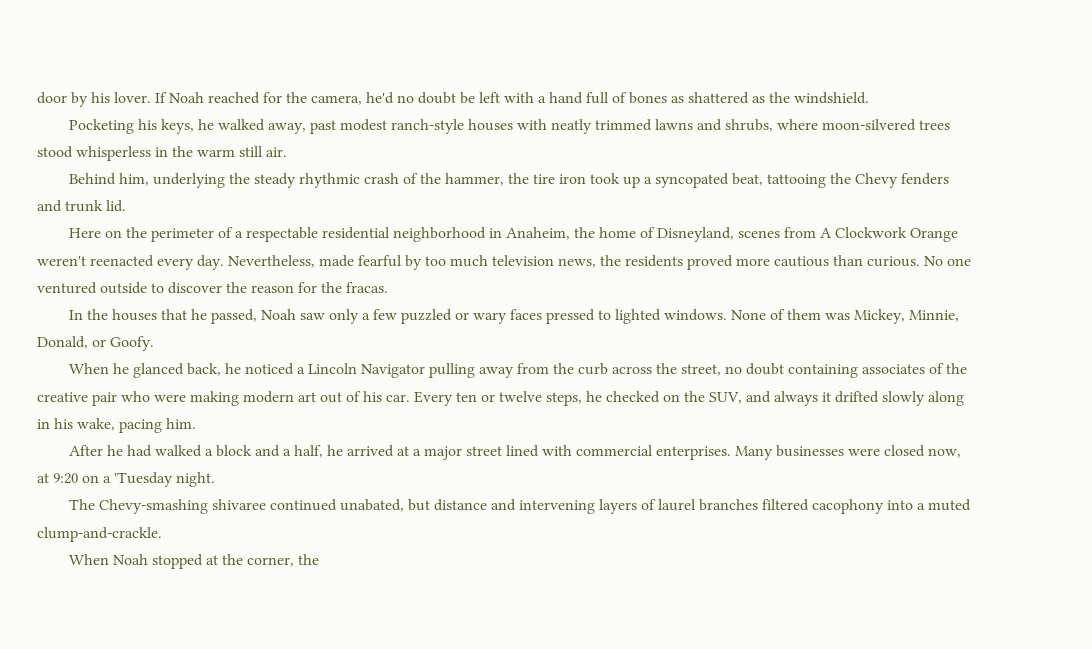door by his lover. If Noah reached for the camera, he'd no doubt be left with a hand full of bones as shattered as the windshield.
        Pocketing his keys, he walked away, past modest ranch-style houses with neatly trimmed lawns and shrubs, where moon-silvered trees stood whisperless in the warm still air.
        Behind him, underlying the steady rhythmic crash of the hammer, the tire iron took up a syncopated beat, tattooing the Chevy fenders and trunk lid.
        Here on the perimeter of a respectable residential neighborhood in Anaheim, the home of Disneyland, scenes from A Clockwork Orange weren't reenacted every day. Nevertheless, made fearful by too much television news, the residents proved more cautious than curious. No one ventured outside to discover the reason for the fracas.
        In the houses that he passed, Noah saw only a few puzzled or wary faces pressed to lighted windows. None of them was Mickey, Minnie, Donald, or Goofy.
        When he glanced back, he noticed a Lincoln Navigator pulling away from the curb across the street, no doubt containing associates of the creative pair who were making modern art out of his car. Every ten or twelve steps, he checked on the SUV, and always it drifted slowly along in his wake, pacing him.
        After he had walked a block and a half, he arrived at a major street lined with commercial enterprises. Many businesses were closed now, at 9:20 on a 'Tuesday night.
        The Chevy-smashing shivaree continued unabated, but distance and intervening layers of laurel branches filtered cacophony into a muted clump-and-crackle.
        When Noah stopped at the corner, the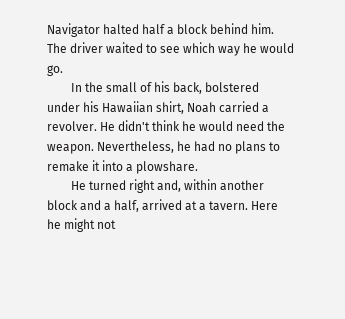Navigator halted half a block behind him. The driver waited to see which way he would go.
        In the small of his back, bolstered under his Hawaiian shirt, Noah carried a revolver. He didn't think he would need the weapon. Nevertheless, he had no plans to remake it into a plowshare.
        He turned right and, within another block and a half, arrived at a tavern. Here he might not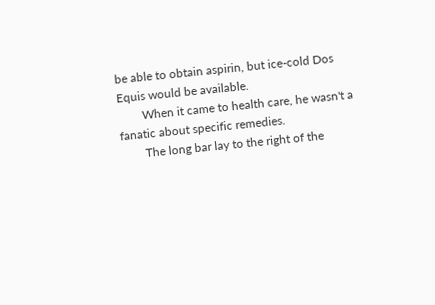be able to obtain aspirin, but ice-cold Dos Equis would be available.
        When it came to health care, he wasn't a fanatic about specific remedies.
        The long bar lay to the right of the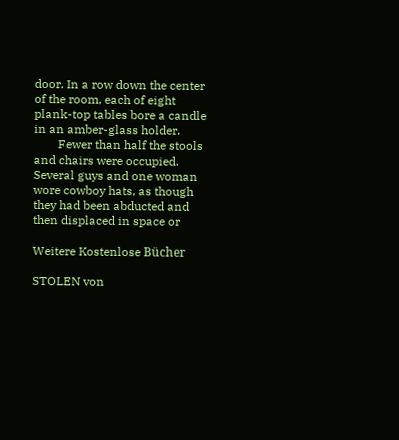door. In a row down the center of the room, each of eight plank-top tables bore a candle in an amber-glass holder.
        Fewer than half the stools and chairs were occupied. Several guys and one woman wore cowboy hats, as though they had been abducted and then displaced in space or

Weitere Kostenlose Bücher

STOLEN von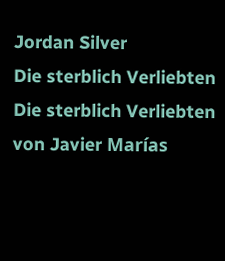Jordan Silver
Die sterblich Verliebten
Die sterblich Verliebten von Javier Marías